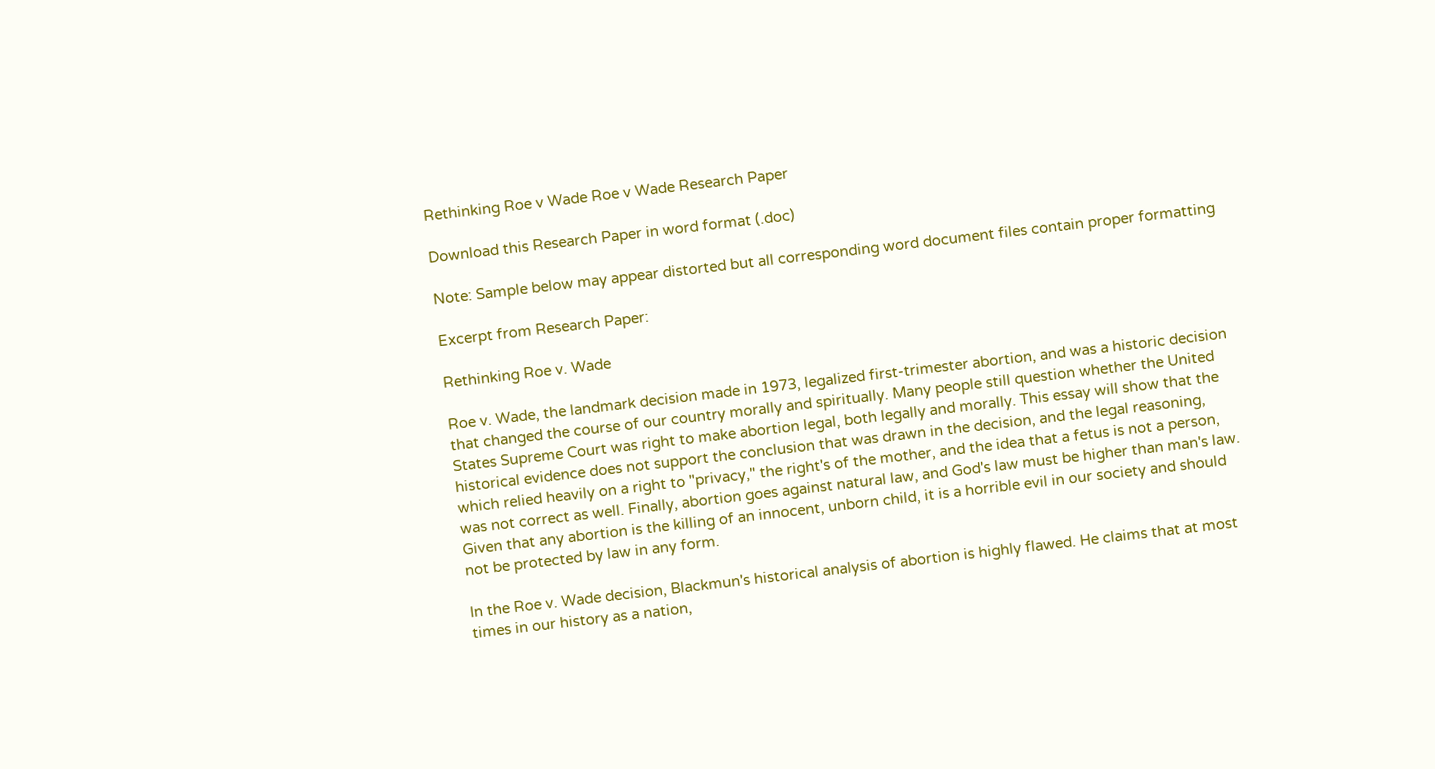Rethinking Roe v Wade Roe v Wade Research Paper

Download this Research Paper in word format (.doc)

Note: Sample below may appear distorted but all corresponding word document files contain proper formatting

Excerpt from Research Paper:

Rethinking Roe v. Wade

Roe v. Wade, the landmark decision made in 1973, legalized first-trimester abortion, and was a historic decision that changed the course of our country morally and spiritually. Many people still question whether the United States Supreme Court was right to make abortion legal, both legally and morally. This essay will show that the historical evidence does not support the conclusion that was drawn in the decision, and the legal reasoning, which relied heavily on a right to "privacy," the right's of the mother, and the idea that a fetus is not a person, was not correct as well. Finally, abortion goes against natural law, and God's law must be higher than man's law. Given that any abortion is the killing of an innocent, unborn child, it is a horrible evil in our society and should not be protected by law in any form.

In the Roe v. Wade decision, Blackmun's historical analysis of abortion is highly flawed. He claims that at most times in our history as a nation,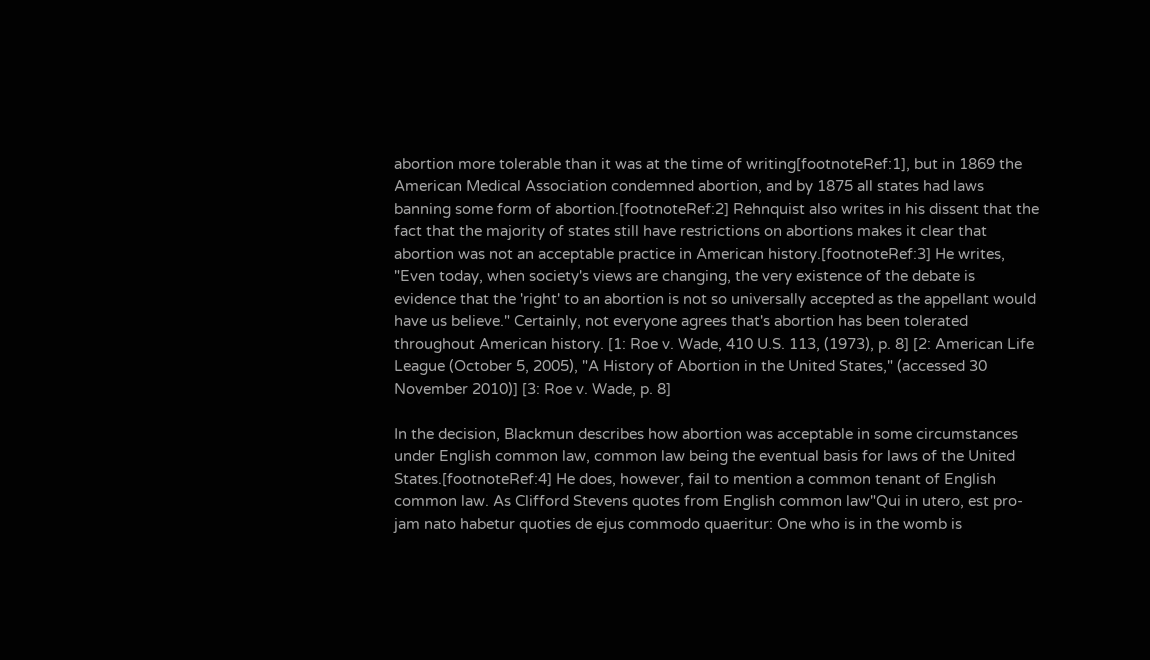abortion more tolerable than it was at the time of writing[footnoteRef:1], but in 1869 the American Medical Association condemned abortion, and by 1875 all states had laws banning some form of abortion.[footnoteRef:2] Rehnquist also writes in his dissent that the fact that the majority of states still have restrictions on abortions makes it clear that abortion was not an acceptable practice in American history.[footnoteRef:3] He writes, "Even today, when society's views are changing, the very existence of the debate is evidence that the 'right' to an abortion is not so universally accepted as the appellant would have us believe." Certainly, not everyone agrees that's abortion has been tolerated throughout American history. [1: Roe v. Wade, 410 U.S. 113, (1973), p. 8] [2: American Life League (October 5, 2005), "A History of Abortion in the United States," (accessed 30 November 2010)] [3: Roe v. Wade, p. 8]

In the decision, Blackmun describes how abortion was acceptable in some circumstances under English common law, common law being the eventual basis for laws of the United States.[footnoteRef:4] He does, however, fail to mention a common tenant of English common law. As Clifford Stevens quotes from English common law"Qui in utero, est pro-jam nato habetur quoties de ejus commodo quaeritur: One who is in the womb is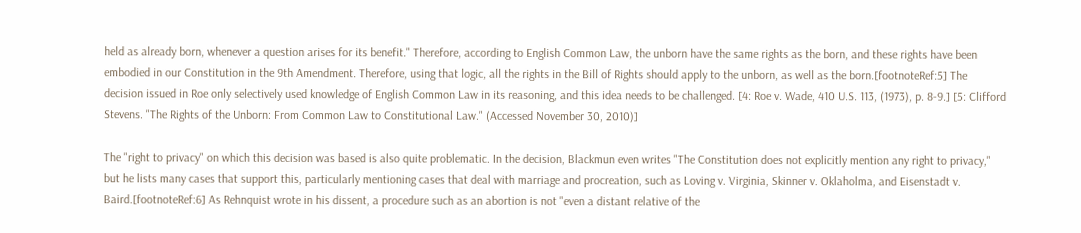held as already born, whenever a question arises for its benefit." Therefore, according to English Common Law, the unborn have the same rights as the born, and these rights have been embodied in our Constitution in the 9th Amendment. Therefore, using that logic, all the rights in the Bill of Rights should apply to the unborn, as well as the born.[footnoteRef:5] The decision issued in Roe only selectively used knowledge of English Common Law in its reasoning, and this idea needs to be challenged. [4: Roe v. Wade, 410 U.S. 113, (1973), p. 8-9.] [5: Clifford Stevens. "The Rights of the Unborn: From Common Law to Constitutional Law." (Accessed November 30, 2010)]

The "right to privacy" on which this decision was based is also quite problematic. In the decision, Blackmun even writes "The Constitution does not explicitly mention any right to privacy," but he lists many cases that support this, particularly mentioning cases that deal with marriage and procreation, such as Loving v. Virginia, Skinner v. Oklaholma, and Eisenstadt v. Baird.[footnoteRef:6] As Rehnquist wrote in his dissent, a procedure such as an abortion is not "even a distant relative of the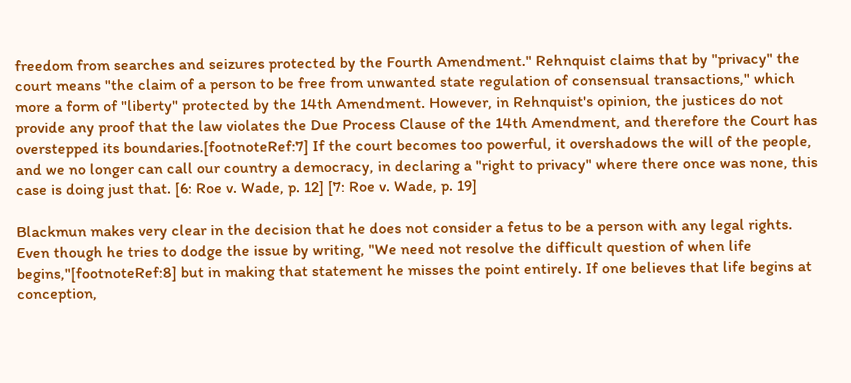freedom from searches and seizures protected by the Fourth Amendment." Rehnquist claims that by "privacy" the court means "the claim of a person to be free from unwanted state regulation of consensual transactions," which more a form of "liberty" protected by the 14th Amendment. However, in Rehnquist's opinion, the justices do not provide any proof that the law violates the Due Process Clause of the 14th Amendment, and therefore the Court has overstepped its boundaries.[footnoteRef:7] If the court becomes too powerful, it overshadows the will of the people, and we no longer can call our country a democracy, in declaring a "right to privacy" where there once was none, this case is doing just that. [6: Roe v. Wade, p. 12] [7: Roe v. Wade, p. 19]

Blackmun makes very clear in the decision that he does not consider a fetus to be a person with any legal rights. Even though he tries to dodge the issue by writing, "We need not resolve the difficult question of when life begins,"[footnoteRef:8] but in making that statement he misses the point entirely. If one believes that life begins at conception,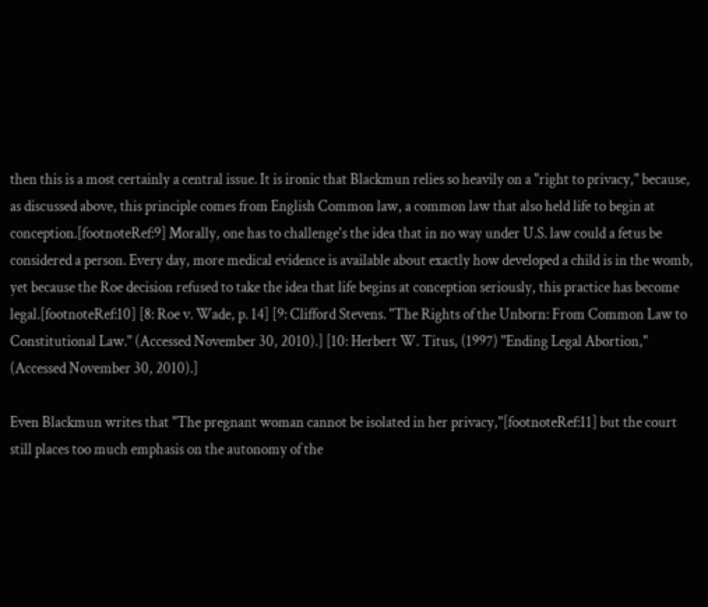then this is a most certainly a central issue. It is ironic that Blackmun relies so heavily on a "right to privacy," because, as discussed above, this principle comes from English Common law, a common law that also held life to begin at conception.[footnoteRef:9] Morally, one has to challenge's the idea that in no way under U.S. law could a fetus be considered a person. Every day, more medical evidence is available about exactly how developed a child is in the womb, yet because the Roe decision refused to take the idea that life begins at conception seriously, this practice has become legal.[footnoteRef:10] [8: Roe v. Wade, p. 14] [9: Clifford Stevens. "The Rights of the Unborn: From Common Law to Constitutional Law." (Accessed November 30, 2010).] [10: Herbert W. Titus, (1997) "Ending Legal Abortion," (Accessed November 30, 2010).]

Even Blackmun writes that "The pregnant woman cannot be isolated in her privacy,"[footnoteRef:11] but the court still places too much emphasis on the autonomy of the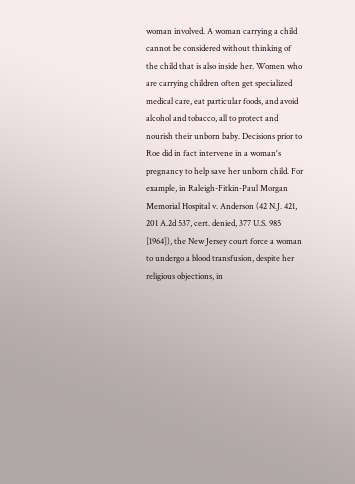woman involved. A woman carrying a child cannot be considered without thinking of the child that is also inside her. Women who are carrying children often get specialized medical care, eat particular foods, and avoid alcohol and tobacco, all to protect and nourish their unborn baby. Decisions prior to Roe did in fact intervene in a woman's pregnancy to help save her unborn child. For example, in Raleigh-Fitkin-Paul Morgan Memorial Hospital v. Anderson (42 N.J. 421, 201 A.2d 537, cert. denied, 377 U.S. 985 [1964]), the New Jersey court force a woman to undergo a blood transfusion, despite her religious objections, in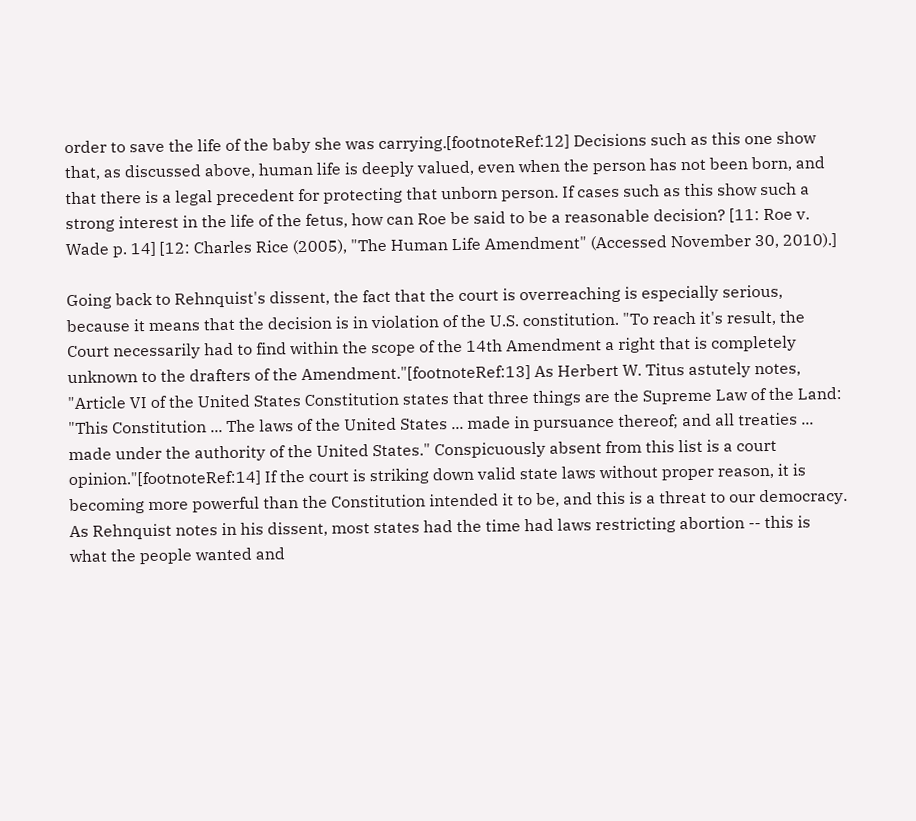order to save the life of the baby she was carrying.[footnoteRef:12] Decisions such as this one show that, as discussed above, human life is deeply valued, even when the person has not been born, and that there is a legal precedent for protecting that unborn person. If cases such as this show such a strong interest in the life of the fetus, how can Roe be said to be a reasonable decision? [11: Roe v. Wade p. 14] [12: Charles Rice (2005), "The Human Life Amendment" (Accessed November 30, 2010).]

Going back to Rehnquist's dissent, the fact that the court is overreaching is especially serious, because it means that the decision is in violation of the U.S. constitution. "To reach it's result, the Court necessarily had to find within the scope of the 14th Amendment a right that is completely unknown to the drafters of the Amendment."[footnoteRef:13] As Herbert W. Titus astutely notes, "Article VI of the United States Constitution states that three things are the Supreme Law of the Land: "This Constitution ... The laws of the United States ... made in pursuance thereof; and all treaties ... made under the authority of the United States." Conspicuously absent from this list is a court opinion."[footnoteRef:14] If the court is striking down valid state laws without proper reason, it is becoming more powerful than the Constitution intended it to be, and this is a threat to our democracy. As Rehnquist notes in his dissent, most states had the time had laws restricting abortion -- this is what the people wanted and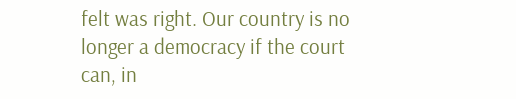felt was right. Our country is no longer a democracy if the court can, in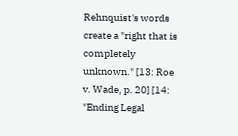Rehnquist's words create a "right that is completely unknown." [13: Roe v. Wade, p. 20] [14: "Ending Legal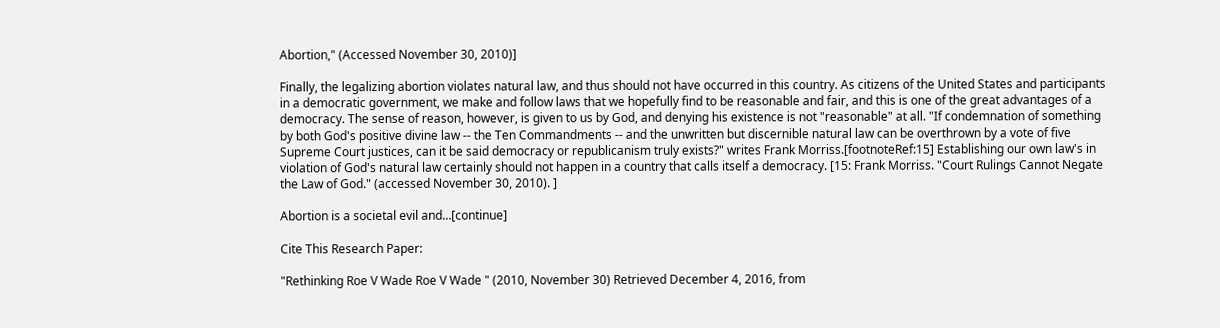Abortion," (Accessed November 30, 2010)]

Finally, the legalizing abortion violates natural law, and thus should not have occurred in this country. As citizens of the United States and participants in a democratic government, we make and follow laws that we hopefully find to be reasonable and fair, and this is one of the great advantages of a democracy. The sense of reason, however, is given to us by God, and denying his existence is not "reasonable" at all. "If condemnation of something by both God's positive divine law -- the Ten Commandments -- and the unwritten but discernible natural law can be overthrown by a vote of five Supreme Court justices, can it be said democracy or republicanism truly exists?" writes Frank Morriss.[footnoteRef:15] Establishing our own law's in violation of God's natural law certainly should not happen in a country that calls itself a democracy. [15: Frank Morriss. "Court Rulings Cannot Negate the Law of God." (accessed November 30, 2010). ]

Abortion is a societal evil and…[continue]

Cite This Research Paper:

"Rethinking Roe V Wade Roe V Wade " (2010, November 30) Retrieved December 4, 2016, from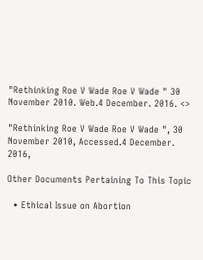"Rethinking Roe V Wade Roe V Wade " 30 November 2010. Web.4 December. 2016. <>

"Rethinking Roe V Wade Roe V Wade ", 30 November 2010, Accessed.4 December. 2016,

Other Documents Pertaining To This Topic

  • Ethical Issue on Abortion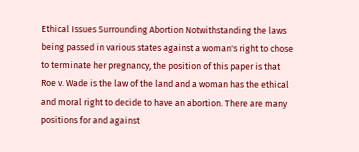Ethical Issues Surrounding Abortion Notwithstanding the laws being passed in various states against a woman's right to chose to terminate her pregnancy, the position of this paper is that Roe v. Wade is the law of the land and a woman has the ethical and moral right to decide to have an abortion. There are many positions for and against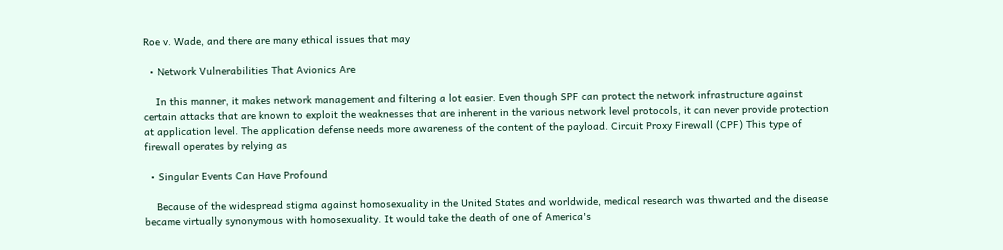Roe v. Wade, and there are many ethical issues that may

  • Network Vulnerabilities That Avionics Are

    In this manner, it makes network management and filtering a lot easier. Even though SPF can protect the network infrastructure against certain attacks that are known to exploit the weaknesses that are inherent in the various network level protocols, it can never provide protection at application level. The application defense needs more awareness of the content of the payload. Circuit Proxy Firewall (CPF) This type of firewall operates by relying as

  • Singular Events Can Have Profound

    Because of the widespread stigma against homosexuality in the United States and worldwide, medical research was thwarted and the disease became virtually synonymous with homosexuality. It would take the death of one of America's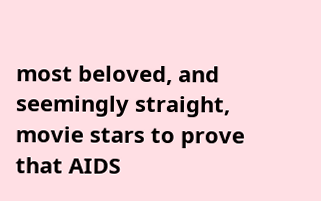most beloved, and seemingly straight, movie stars to prove that AIDS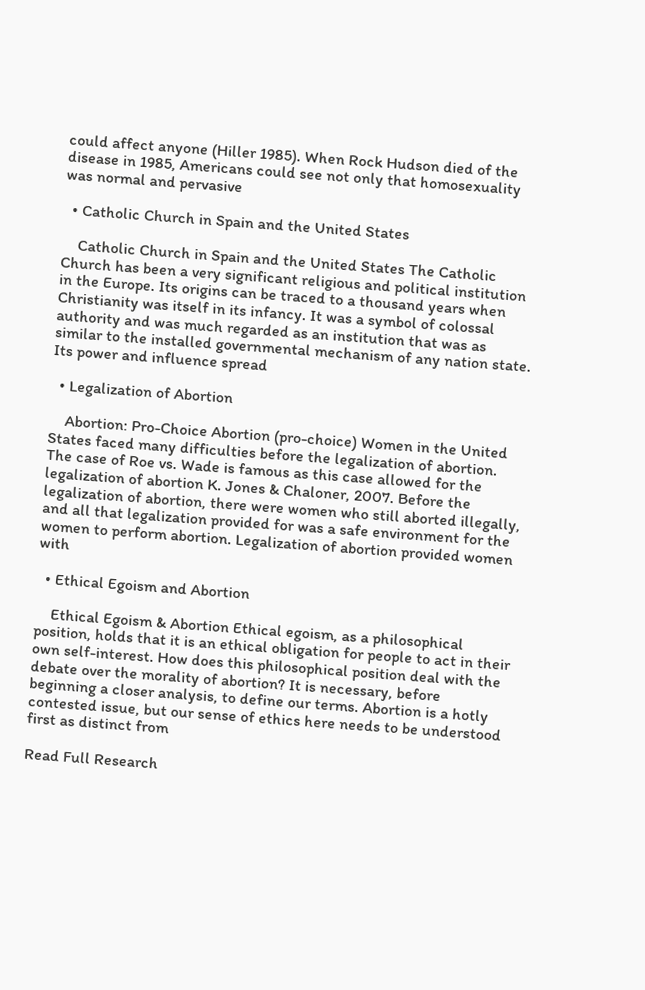could affect anyone (Hiller 1985). When Rock Hudson died of the disease in 1985, Americans could see not only that homosexuality was normal and pervasive

  • Catholic Church in Spain and the United States

    Catholic Church in Spain and the United States The Catholic Church has been a very significant religious and political institution in the Europe. Its origins can be traced to a thousand years when Christianity was itself in its infancy. It was a symbol of colossal authority and was much regarded as an institution that was as similar to the installed governmental mechanism of any nation state. Its power and influence spread

  • Legalization of Abortion

    Abortion: Pro-Choice Abortion (pro-choice) Women in the United States faced many difficulties before the legalization of abortion. The case of Roe vs. Wade is famous as this case allowed for the legalization of abortion K. Jones & Chaloner, 2007. Before the legalization of abortion, there were women who still aborted illegally, and all that legalization provided for was a safe environment for the women to perform abortion. Legalization of abortion provided women with

  • Ethical Egoism and Abortion

    Ethical Egoism & Abortion Ethical egoism, as a philosophical position, holds that it is an ethical obligation for people to act in their own self-interest. How does this philosophical position deal with the debate over the morality of abortion? It is necessary, before beginning a closer analysis, to define our terms. Abortion is a hotly contested issue, but our sense of ethics here needs to be understood first as distinct from

Read Full Research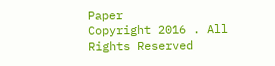Paper
Copyright 2016 . All Rights Reserved